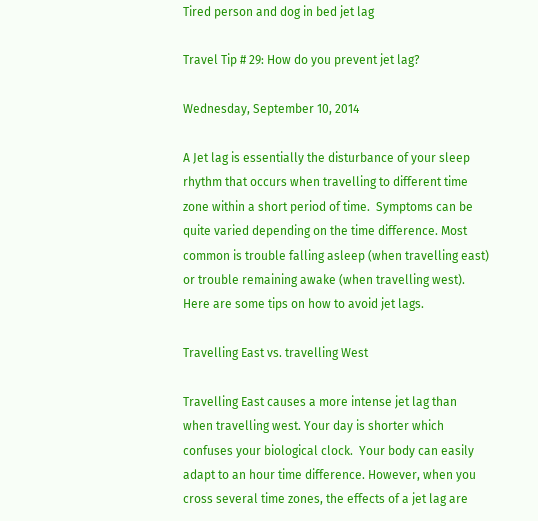Tired person and dog in bed jet lag

Travel Tip # 29: How do you prevent jet lag?

Wednesday, September 10, 2014

A Jet lag is essentially the disturbance of your sleep rhythm that occurs when travelling to different time zone within a short period of time.  Symptoms can be quite varied depending on the time difference. Most common is trouble falling asleep (when travelling east) or trouble remaining awake (when travelling west). Here are some tips on how to avoid jet lags.

Travelling East vs. travelling West

Travelling East causes a more intense jet lag than when travelling west. Your day is shorter which confuses your biological clock.  Your body can easily adapt to an hour time difference. However, when you cross several time zones, the effects of a jet lag are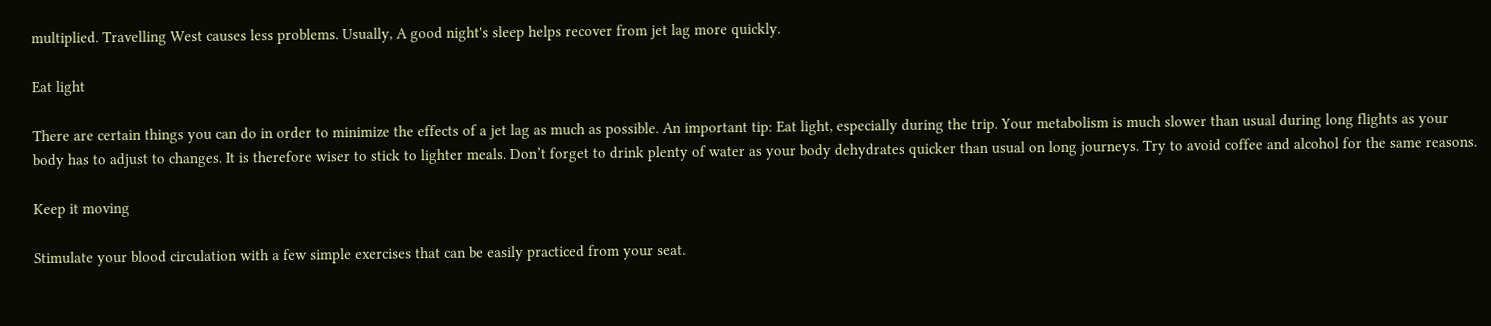multiplied. Travelling West causes less problems. Usually, A good night's sleep helps recover from jet lag more quickly.

Eat light

There are certain things you can do in order to minimize the effects of a jet lag as much as possible. An important tip: Eat light, especially during the trip. Your metabolism is much slower than usual during long flights as your body has to adjust to changes. It is therefore wiser to stick to lighter meals. Don’t forget to drink plenty of water as your body dehydrates quicker than usual on long journeys. Try to avoid coffee and alcohol for the same reasons.

Keep it moving

Stimulate your blood circulation with a few simple exercises that can be easily practiced from your seat.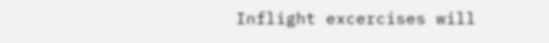Inflight excercises will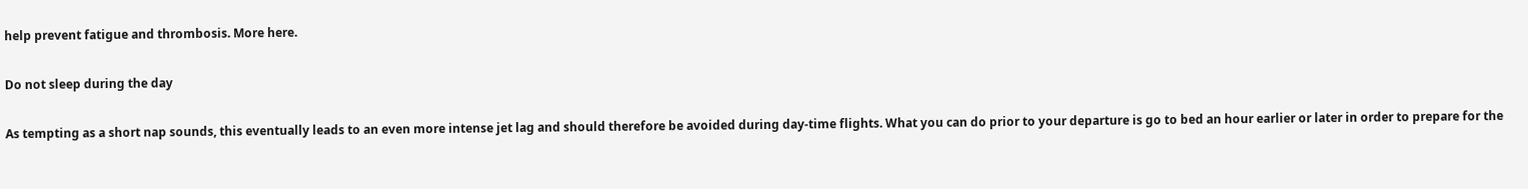help prevent fatigue and thrombosis. More here.

Do not sleep during the day

As tempting as a short nap sounds, this eventually leads to an even more intense jet lag and should therefore be avoided during day-time flights. What you can do prior to your departure is go to bed an hour earlier or later in order to prepare for the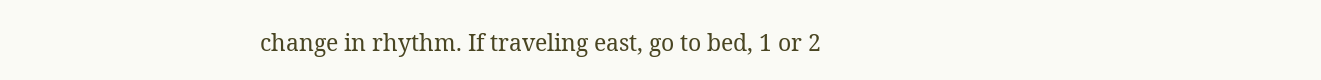change in rhythm. If traveling east, go to bed, 1 or 2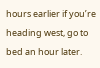hours earlier if you’re heading west, go to bed an hour later.